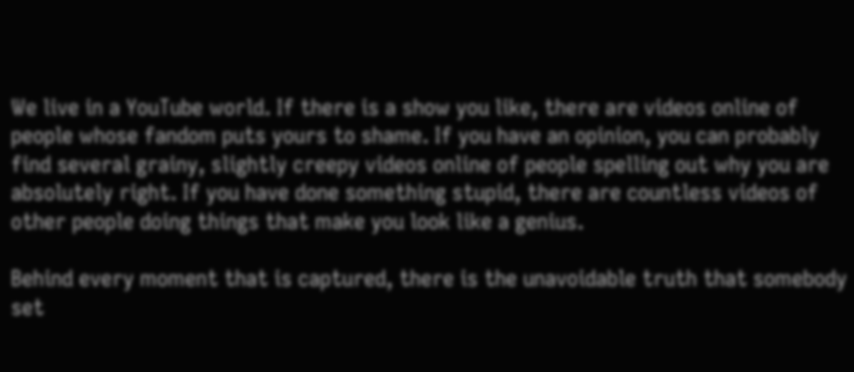We live in a YouTube world. If there is a show you like, there are videos online of people whose fandom puts yours to shame. If you have an opinion, you can probably find several grainy, slightly creepy videos online of people spelling out why you are absolutely right. If you have done something stupid, there are countless videos of other people doing things that make you look like a genius.

Behind every moment that is captured, there is the unavoidable truth that somebody set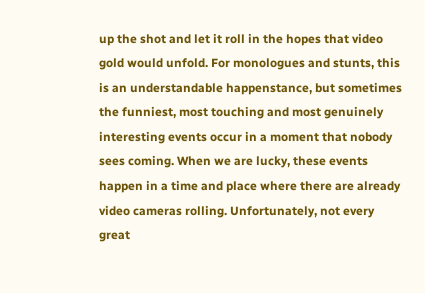up the shot and let it roll in the hopes that video gold would unfold. For monologues and stunts, this is an understandable happenstance, but sometimes the funniest, most touching and most genuinely interesting events occur in a moment that nobody sees coming. When we are lucky, these events happen in a time and place where there are already video cameras rolling. Unfortunately, not every great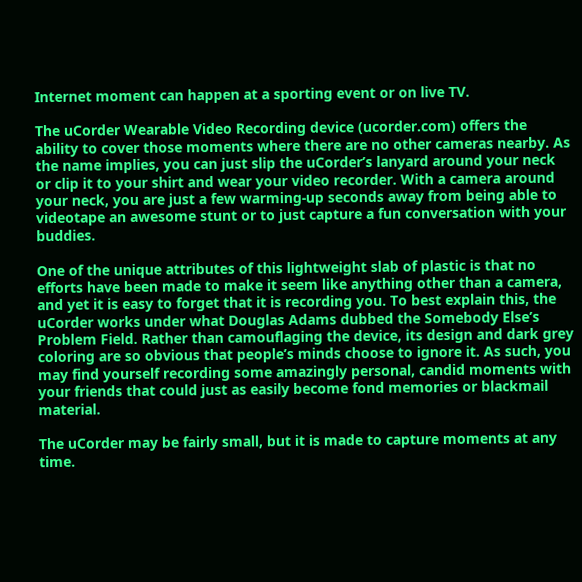Internet moment can happen at a sporting event or on live TV.

The uCorder Wearable Video Recording device (ucorder.com) offers the ability to cover those moments where there are no other cameras nearby. As the name implies, you can just slip the uCorder’s lanyard around your neck or clip it to your shirt and wear your video recorder. With a camera around your neck, you are just a few warming-up seconds away from being able to videotape an awesome stunt or to just capture a fun conversation with your buddies.

One of the unique attributes of this lightweight slab of plastic is that no efforts have been made to make it seem like anything other than a camera, and yet it is easy to forget that it is recording you. To best explain this, the uCorder works under what Douglas Adams dubbed the Somebody Else’s Problem Field. Rather than camouflaging the device, its design and dark grey coloring are so obvious that people’s minds choose to ignore it. As such, you may find yourself recording some amazingly personal, candid moments with your friends that could just as easily become fond memories or blackmail material.

The uCorder may be fairly small, but it is made to capture moments at any time.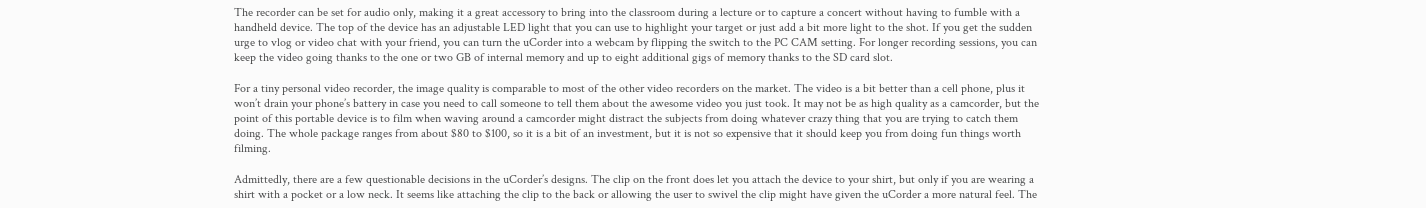The recorder can be set for audio only, making it a great accessory to bring into the classroom during a lecture or to capture a concert without having to fumble with a handheld device. The top of the device has an adjustable LED light that you can use to highlight your target or just add a bit more light to the shot. If you get the sudden urge to vlog or video chat with your friend, you can turn the uCorder into a webcam by flipping the switch to the PC CAM setting. For longer recording sessions, you can keep the video going thanks to the one or two GB of internal memory and up to eight additional gigs of memory thanks to the SD card slot.

For a tiny personal video recorder, the image quality is comparable to most of the other video recorders on the market. The video is a bit better than a cell phone, plus it won’t drain your phone’s battery in case you need to call someone to tell them about the awesome video you just took. It may not be as high quality as a camcorder, but the point of this portable device is to film when waving around a camcorder might distract the subjects from doing whatever crazy thing that you are trying to catch them doing. The whole package ranges from about $80 to $100, so it is a bit of an investment, but it is not so expensive that it should keep you from doing fun things worth filming.

Admittedly, there are a few questionable decisions in the uCorder’s designs. The clip on the front does let you attach the device to your shirt, but only if you are wearing a shirt with a pocket or a low neck. It seems like attaching the clip to the back or allowing the user to swivel the clip might have given the uCorder a more natural feel. The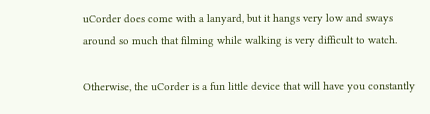uCorder does come with a lanyard, but it hangs very low and sways around so much that filming while walking is very difficult to watch.

Otherwise, the uCorder is a fun little device that will have you constantly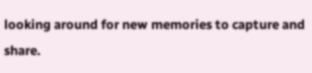looking around for new memories to capture and share.